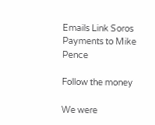Emails Link Soros Payments to Mike Pence

Follow the money

We were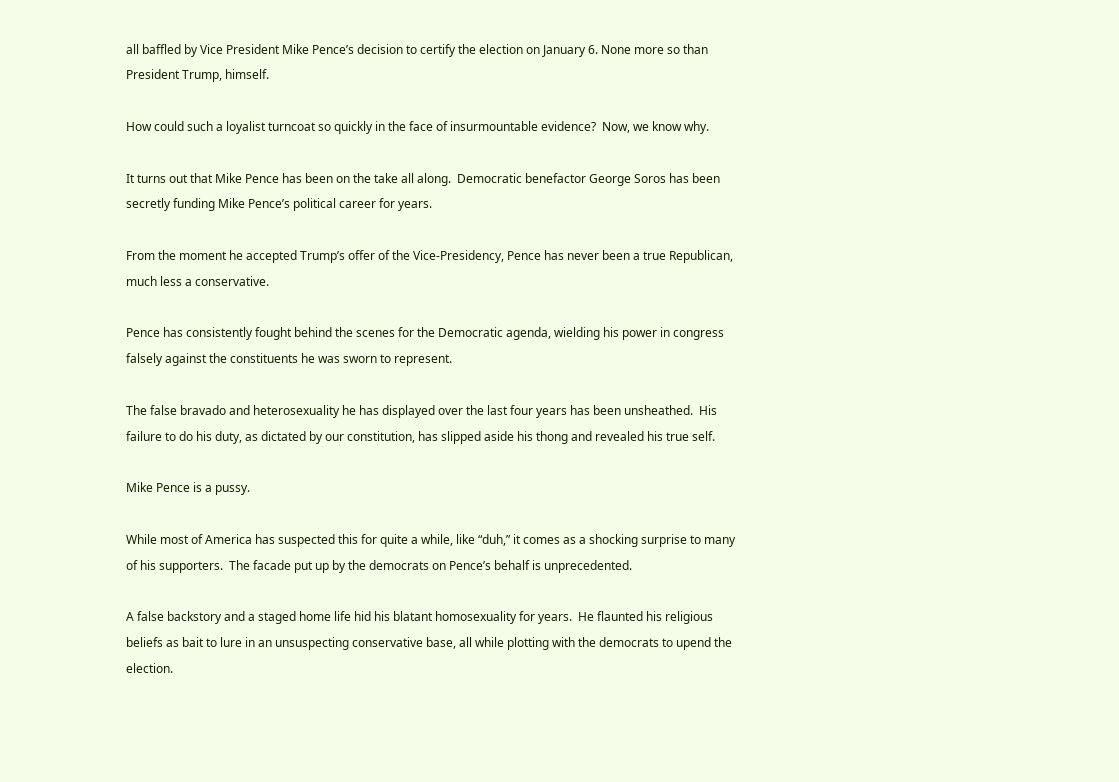all baffled by Vice President Mike Pence’s decision to certify the election on January 6. None more so than President Trump, himself.

How could such a loyalist turncoat so quickly in the face of insurmountable evidence?  Now, we know why.

It turns out that Mike Pence has been on the take all along.  Democratic benefactor George Soros has been secretly funding Mike Pence’s political career for years.

From the moment he accepted Trump’s offer of the Vice-Presidency, Pence has never been a true Republican, much less a conservative.

Pence has consistently fought behind the scenes for the Democratic agenda, wielding his power in congress falsely against the constituents he was sworn to represent.

The false bravado and heterosexuality he has displayed over the last four years has been unsheathed.  His failure to do his duty, as dictated by our constitution, has slipped aside his thong and revealed his true self.

Mike Pence is a pussy.

While most of America has suspected this for quite a while, like “duh,” it comes as a shocking surprise to many of his supporters.  The facade put up by the democrats on Pence’s behalf is unprecedented.

A false backstory and a staged home life hid his blatant homosexuality for years.  He flaunted his religious beliefs as bait to lure in an unsuspecting conservative base, all while plotting with the democrats to upend the election.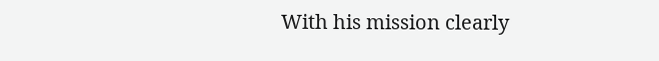With his mission clearly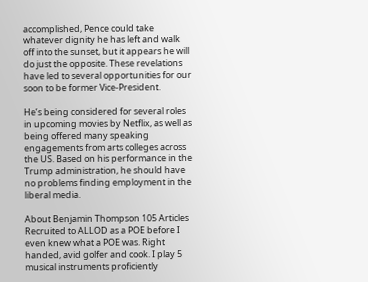accomplished, Pence could take whatever dignity he has left and walk off into the sunset, but it appears he will do just the opposite. These revelations have led to several opportunities for our soon to be former Vice-President.

He’s being considered for several roles in upcoming movies by Netflix, as well as being offered many speaking engagements from arts colleges across the US. Based on his performance in the Trump administration, he should have no problems finding employment in the liberal media.

About Benjamin Thompson 105 Articles
Recruited to ALLOD as a POE before I even knew what a POE was. Right handed, avid golfer and cook. I play 5 musical instruments proficiently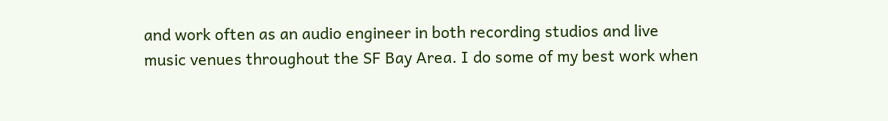and work often as an audio engineer in both recording studios and live music venues throughout the SF Bay Area. I do some of my best work when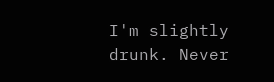I'm slightly drunk. Never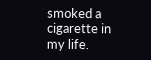smoked a cigarette in my life.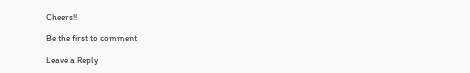Cheers!!

Be the first to comment

Leave a Reply